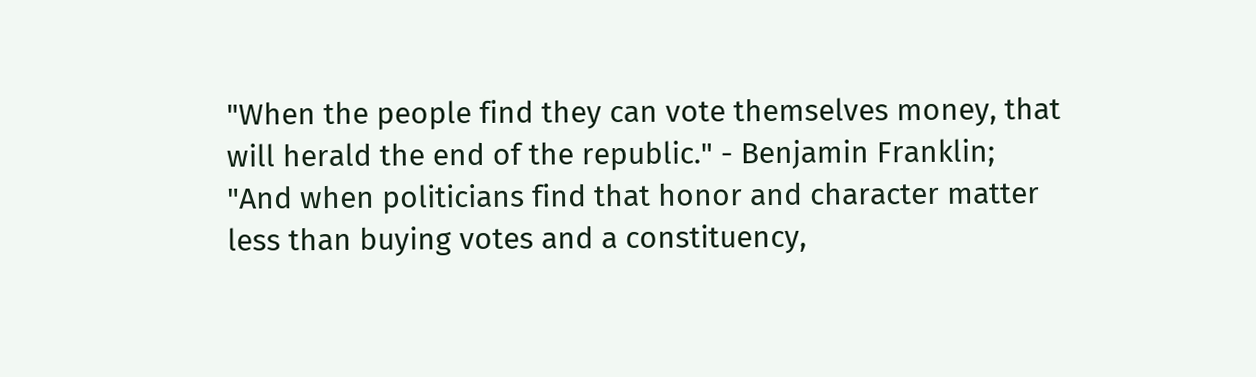"When the people find they can vote themselves money, that will herald the end of the republic." - Benjamin Franklin;
"And when politicians find that honor and character matter less than buying votes and a constituency,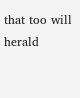that too will herald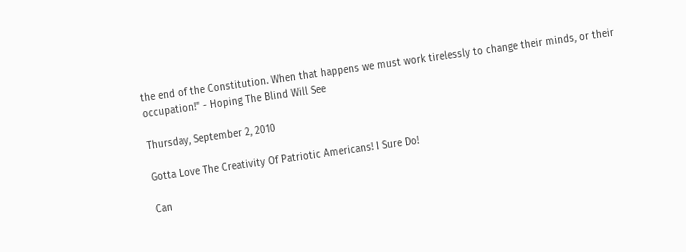the end of the Constitution. When that happens we must work tirelessly to change their minds, or their occupation!" - Hoping The Blind Will See

Thursday, September 2, 2010

Gotta Love The Creativity Of Patriotic Americans! I Sure Do!

Can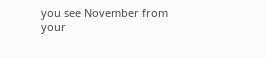you see November from your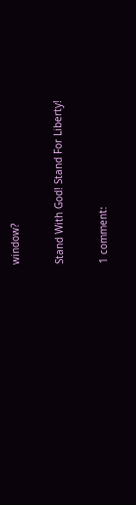window?

Stand With God! Stand For Liberty!

1 comment: